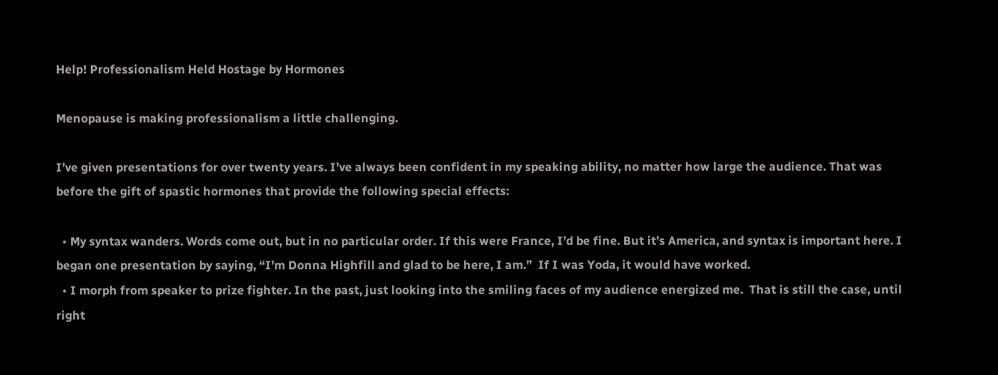Help! Professionalism Held Hostage by Hormones

Menopause is making professionalism a little challenging.

I’ve given presentations for over twenty years. I’ve always been confident in my speaking ability, no matter how large the audience. That was before the gift of spastic hormones that provide the following special effects:

  • My syntax wanders. Words come out, but in no particular order. If this were France, I’d be fine. But it’s America, and syntax is important here. I began one presentation by saying, “I’m Donna Highfill and glad to be here, I am.”  If I was Yoda, it would have worked.
  • I morph from speaker to prize fighter. In the past, just looking into the smiling faces of my audience energized me.  That is still the case, until right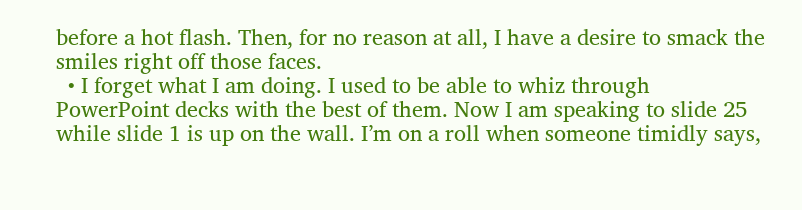before a hot flash. Then, for no reason at all, I have a desire to smack the smiles right off those faces.
  • I forget what I am doing. I used to be able to whiz through PowerPoint decks with the best of them. Now I am speaking to slide 25 while slide 1 is up on the wall. I’m on a roll when someone timidly says,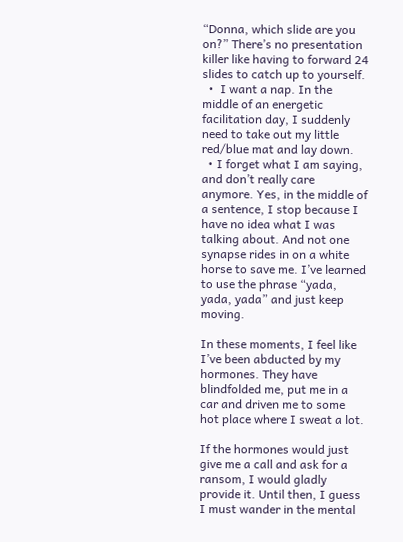“Donna, which slide are you on?” There’s no presentation killer like having to forward 24 slides to catch up to yourself.
  •  I want a nap. In the middle of an energetic facilitation day, I suddenly need to take out my little red/blue mat and lay down.
  • I forget what I am saying, and don’t really care anymore. Yes, in the middle of a sentence, I stop because I have no idea what I was talking about. And not one synapse rides in on a white horse to save me. I’ve learned to use the phrase “yada, yada, yada” and just keep moving.

In these moments, I feel like I’ve been abducted by my hormones. They have blindfolded me, put me in a car and driven me to some hot place where I sweat a lot.

If the hormones would just give me a call and ask for a ransom, I would gladly provide it. Until then, I guess I must wander in the mental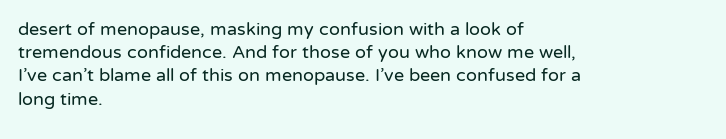desert of menopause, masking my confusion with a look of tremendous confidence. And for those of you who know me well, I’ve can’t blame all of this on menopause. I’ve been confused for a long time.